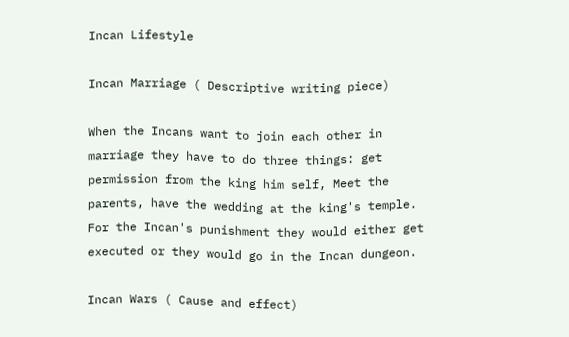Incan Lifestyle

Incan Marriage ( Descriptive writing piece)

When the Incans want to join each other in marriage they have to do three things: get permission from the king him self, Meet the parents, have the wedding at the king's temple. For the Incan's punishment they would either get executed or they would go in the Incan dungeon.

Incan Wars ( Cause and effect)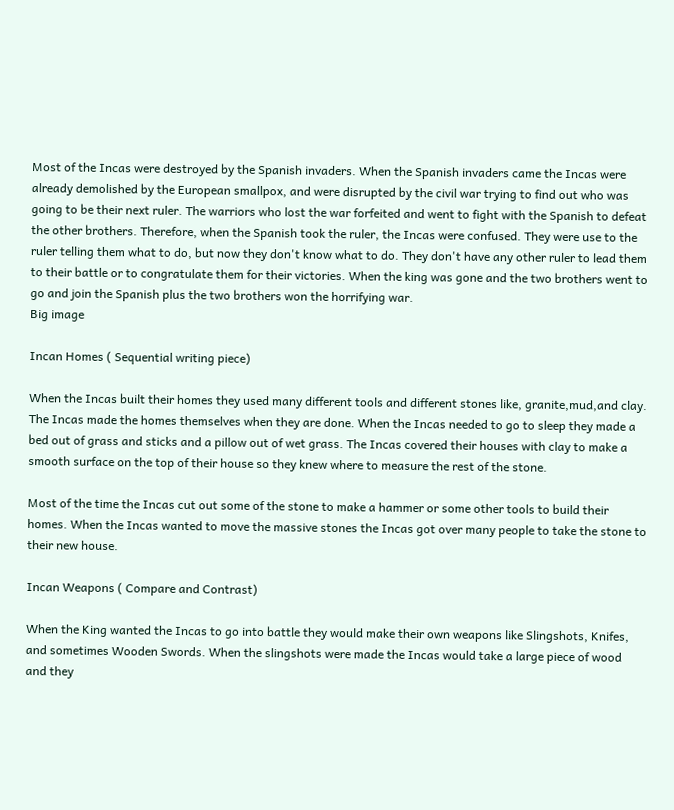Most of the Incas were destroyed by the Spanish invaders. When the Spanish invaders came the Incas were already demolished by the European smallpox, and were disrupted by the civil war trying to find out who was going to be their next ruler. The warriors who lost the war forfeited and went to fight with the Spanish to defeat the other brothers. Therefore, when the Spanish took the ruler, the Incas were confused. They were use to the ruler telling them what to do, but now they don't know what to do. They don't have any other ruler to lead them to their battle or to congratulate them for their victories. When the king was gone and the two brothers went to go and join the Spanish plus the two brothers won the horrifying war.
Big image

Incan Homes ( Sequential writing piece)

When the Incas built their homes they used many different tools and different stones like, granite,mud,and clay. The Incas made the homes themselves when they are done. When the Incas needed to go to sleep they made a bed out of grass and sticks and a pillow out of wet grass. The Incas covered their houses with clay to make a smooth surface on the top of their house so they knew where to measure the rest of the stone.

Most of the time the Incas cut out some of the stone to make a hammer or some other tools to build their homes. When the Incas wanted to move the massive stones the Incas got over many people to take the stone to their new house.

Incan Weapons ( Compare and Contrast)

When the King wanted the Incas to go into battle they would make their own weapons like Slingshots, Knifes, and sometimes Wooden Swords. When the slingshots were made the Incas would take a large piece of wood and they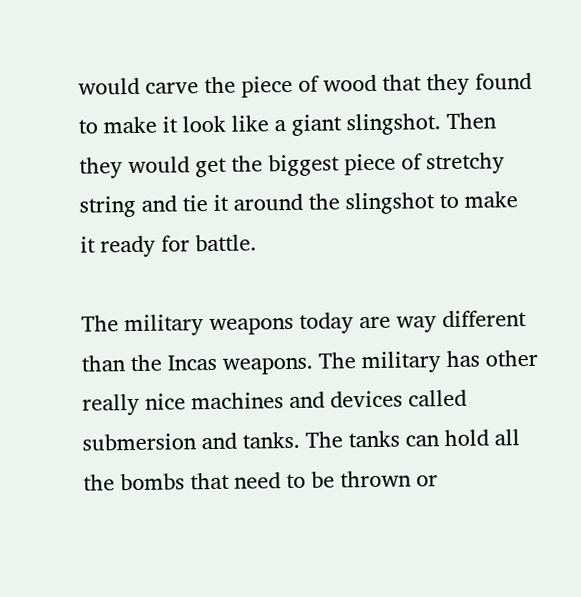would carve the piece of wood that they found to make it look like a giant slingshot. Then they would get the biggest piece of stretchy string and tie it around the slingshot to make it ready for battle.

The military weapons today are way different than the Incas weapons. The military has other really nice machines and devices called submersion and tanks. The tanks can hold all the bombs that need to be thrown or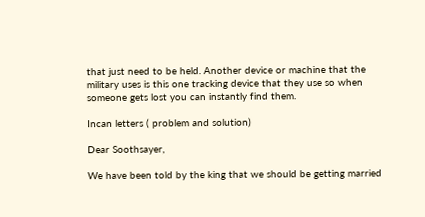that just need to be held. Another device or machine that the military uses is this one tracking device that they use so when someone gets lost you can instantly find them.

Incan letters ( problem and solution)

Dear Soothsayer,

We have been told by the king that we should be getting married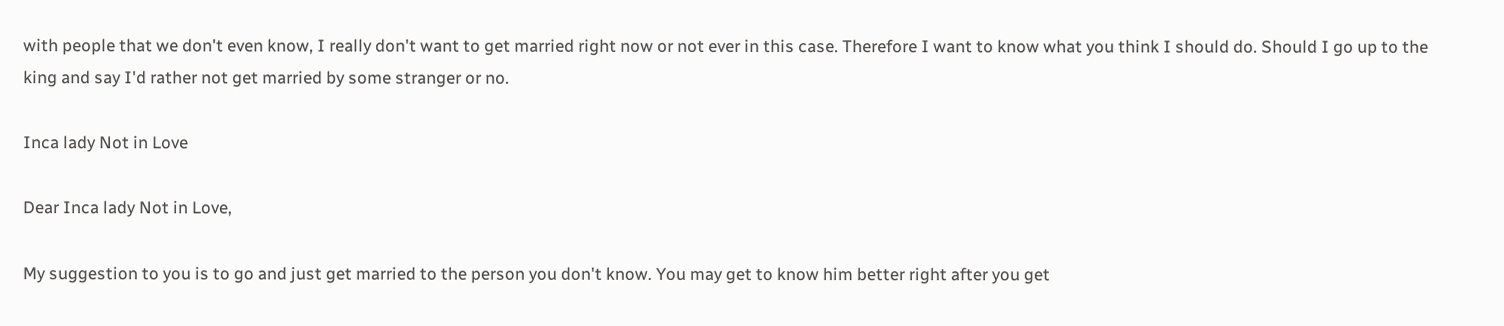with people that we don't even know, I really don't want to get married right now or not ever in this case. Therefore I want to know what you think I should do. Should I go up to the king and say I'd rather not get married by some stranger or no.

Inca lady Not in Love

Dear Inca lady Not in Love,

My suggestion to you is to go and just get married to the person you don't know. You may get to know him better right after you get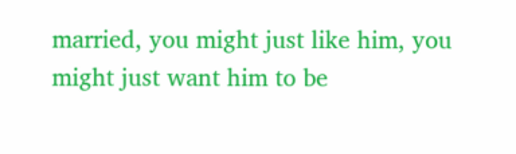married, you might just like him, you might just want him to be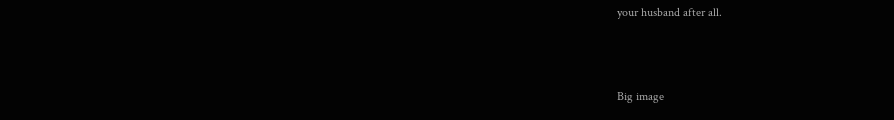your husband after all.



Big image